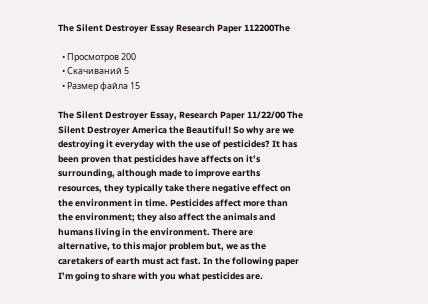The Silent Destroyer Essay Research Paper 112200The

  • Просмотров 200
  • Скачиваний 5
  • Размер файла 15

The Silent Destroyer Essay, Research Paper 11/22/00 The Silent Destroyer America the Beautiful! So why are we destroying it everyday with the use of pesticides? It has been proven that pesticides have affects on it’s surrounding, although made to improve earths resources, they typically take there negative effect on the environment in time. Pesticides affect more than the environment; they also affect the animals and humans living in the environment. There are alternative, to this major problem but, we as the caretakers of earth must act fast. In the following paper I’m going to share with you what pesticides are.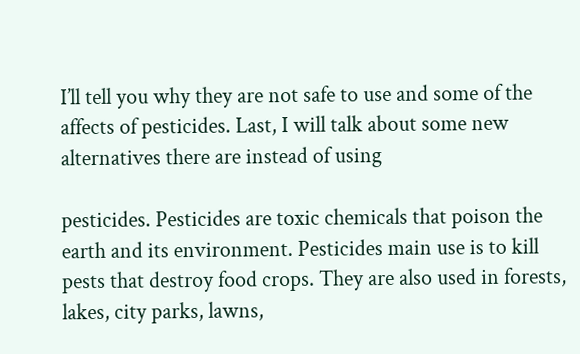I’ll tell you why they are not safe to use and some of the affects of pesticides. Last, I will talk about some new alternatives there are instead of using

pesticides. Pesticides are toxic chemicals that poison the earth and its environment. Pesticides main use is to kill pests that destroy food crops. They are also used in forests, lakes, city parks, lawns,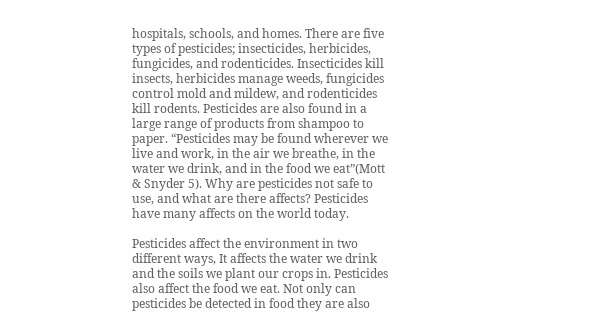hospitals, schools, and homes. There are five types of pesticides; insecticides, herbicides, fungicides, and rodenticides. Insecticides kill insects, herbicides manage weeds, fungicides control mold and mildew, and rodenticides kill rodents. Pesticides are also found in a large range of products from shampoo to paper. “Pesticides may be found wherever we live and work, in the air we breathe, in the water we drink, and in the food we eat”(Mott & Snyder 5). Why are pesticides not safe to use, and what are there affects? Pesticides have many affects on the world today.

Pesticides affect the environment in two different ways, It affects the water we drink and the soils we plant our crops in. Pesticides also affect the food we eat. Not only can pesticides be detected in food they are also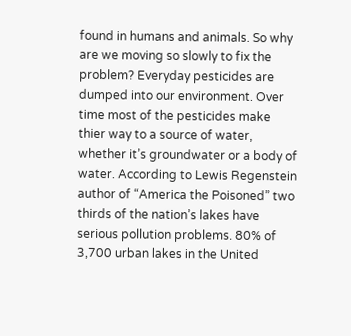found in humans and animals. So why are we moving so slowly to fix the problem? Everyday pesticides are dumped into our environment. Over time most of the pesticides make thier way to a source of water, whether it’s groundwater or a body of water. According to Lewis Regenstein author of “America the Poisoned” two thirds of the nation’s lakes have serious pollution problems. 80% of 3,700 urban lakes in the United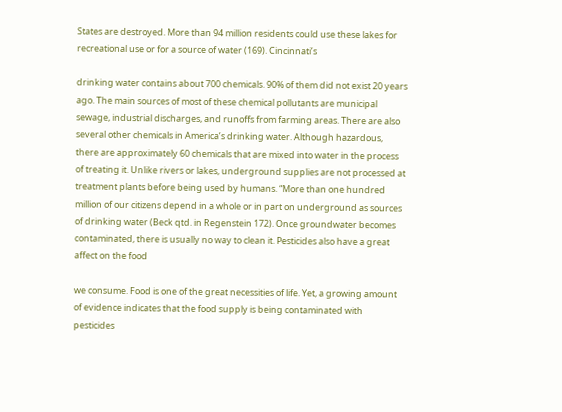States are destroyed. More than 94 million residents could use these lakes for recreational use or for a source of water (169). Cincinnati’s

drinking water contains about 700 chemicals. 90% of them did not exist 20 years ago. The main sources of most of these chemical pollutants are municipal sewage, industrial discharges, and runoffs from farming areas. There are also several other chemicals in America’s drinking water. Although hazardous, there are approximately 60 chemicals that are mixed into water in the process of treating it. Unlike rivers or lakes, underground supplies are not processed at treatment plants before being used by humans. “More than one hundred million of our citizens depend in a whole or in part on underground as sources of drinking water (Beck qtd. in Regenstein 172). Once groundwater becomes contaminated, there is usually no way to clean it. Pesticides also have a great affect on the food

we consume. Food is one of the great necessities of life. Yet, a growing amount of evidence indicates that the food supply is being contaminated with pesticides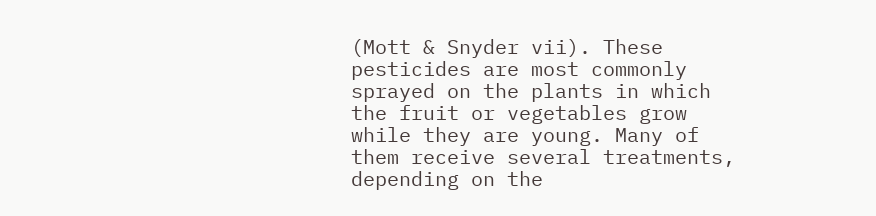(Mott & Snyder vii). These pesticides are most commonly sprayed on the plants in which the fruit or vegetables grow while they are young. Many of them receive several treatments, depending on the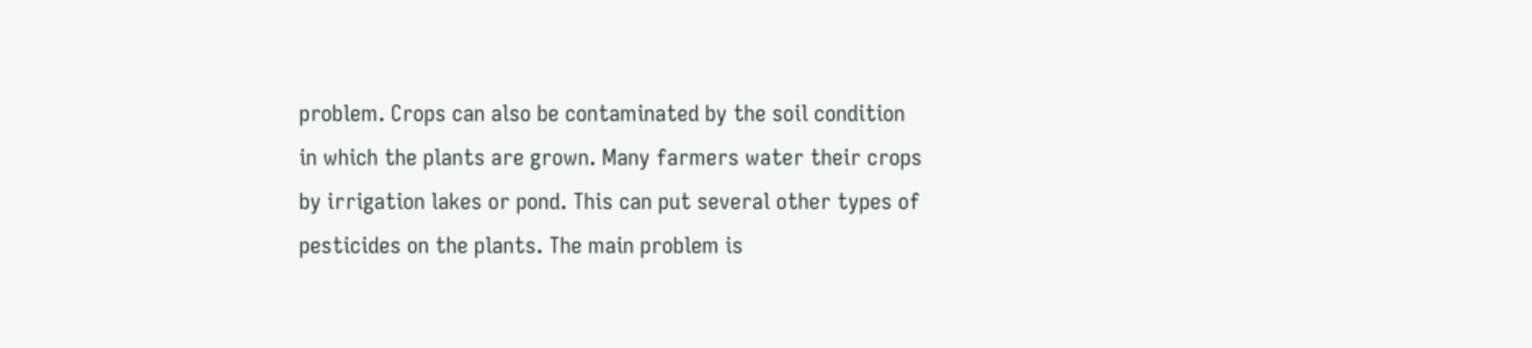problem. Crops can also be contaminated by the soil condition in which the plants are grown. Many farmers water their crops by irrigation lakes or pond. This can put several other types of pesticides on the plants. The main problem is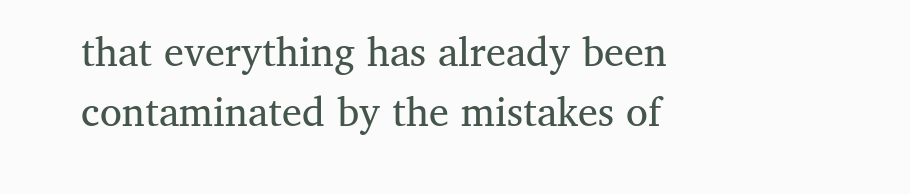that everything has already been contaminated by the mistakes of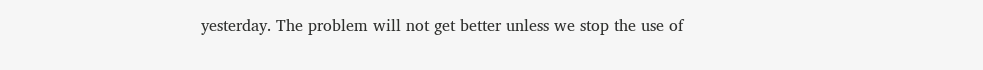yesterday. The problem will not get better unless we stop the use of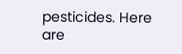pesticides. Here are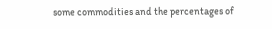some commodities and the percentages of